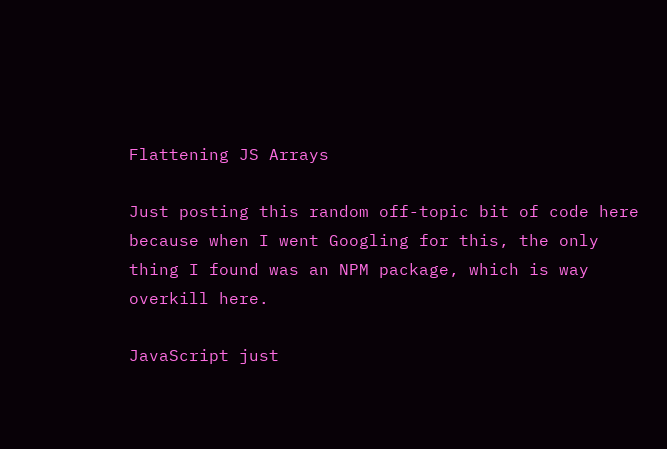Flattening JS Arrays

Just posting this random off-topic bit of code here because when I went Googling for this, the only thing I found was an NPM package, which is way overkill here.

JavaScript just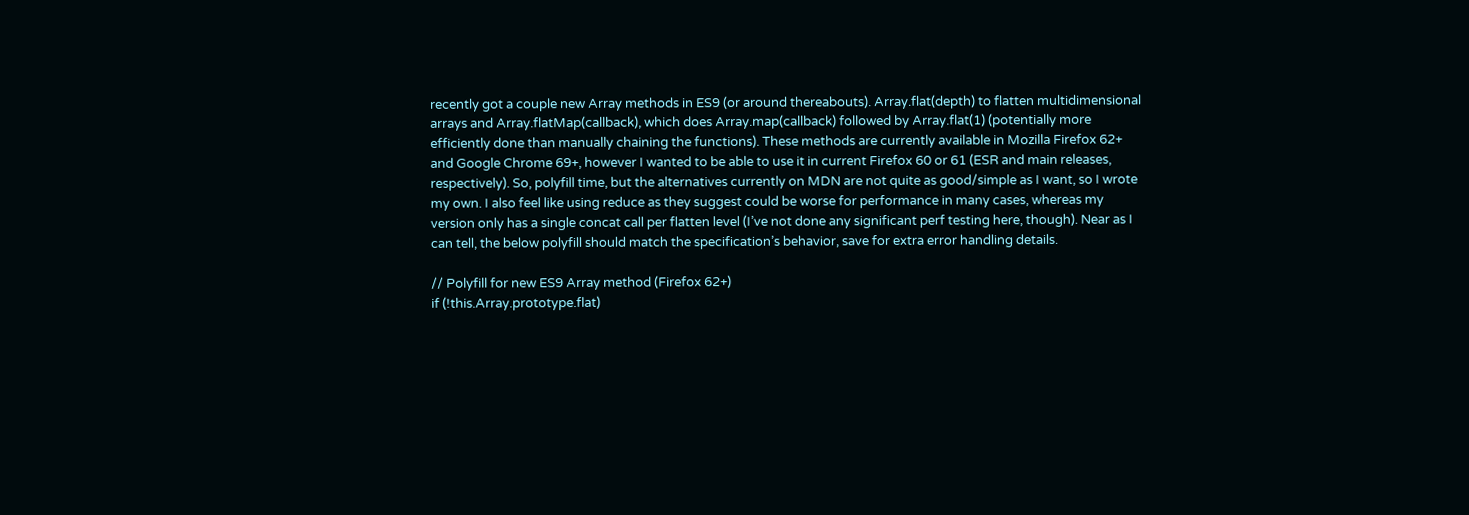recently got a couple new Array methods in ES9 (or around thereabouts). Array.flat(depth) to flatten multidimensional arrays and Array.flatMap(callback), which does Array.map(callback) followed by Array.flat(1) (potentially more efficiently done than manually chaining the functions). These methods are currently available in Mozilla Firefox 62+ and Google Chrome 69+, however I wanted to be able to use it in current Firefox 60 or 61 (ESR and main releases, respectively). So, polyfill time, but the alternatives currently on MDN are not quite as good/simple as I want, so I wrote my own. I also feel like using reduce as they suggest could be worse for performance in many cases, whereas my version only has a single concat call per flatten level (I’ve not done any significant perf testing here, though). Near as I can tell, the below polyfill should match the specification’s behavior, save for extra error handling details.

// Polyfill for new ES9 Array method (Firefox 62+)
if (!this.Array.prototype.flat)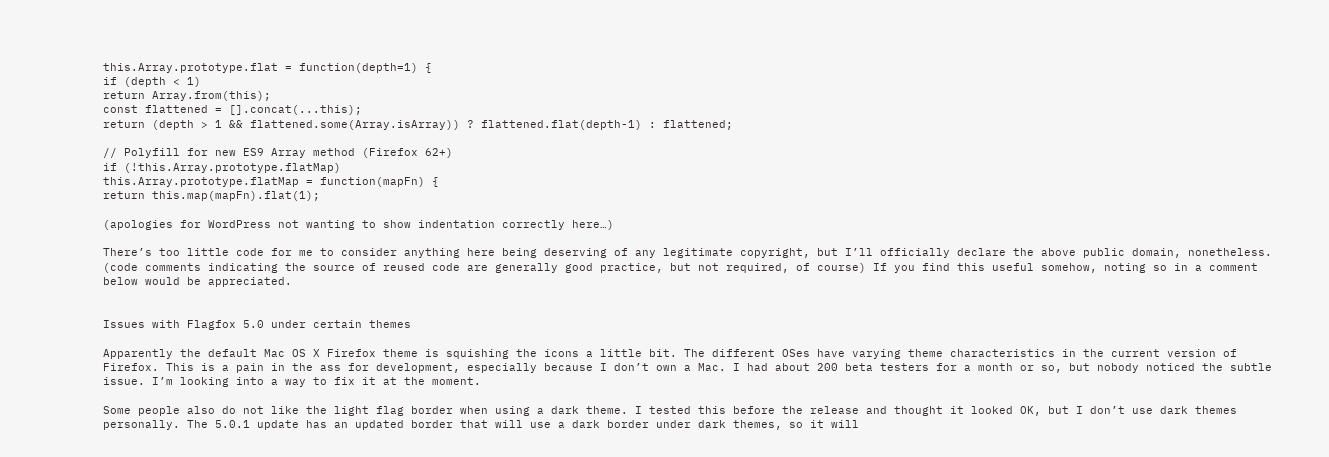this.Array.prototype.flat = function(depth=1) {
if (depth < 1)
return Array.from(this);
const flattened = [].concat(...this);
return (depth > 1 && flattened.some(Array.isArray)) ? flattened.flat(depth-1) : flattened;

// Polyfill for new ES9 Array method (Firefox 62+)
if (!this.Array.prototype.flatMap)
this.Array.prototype.flatMap = function(mapFn) {
return this.map(mapFn).flat(1);

(apologies for WordPress not wanting to show indentation correctly here…)

There’s too little code for me to consider anything here being deserving of any legitimate copyright, but I’ll officially declare the above public domain, nonetheless. (code comments indicating the source of reused code are generally good practice, but not required, of course) If you find this useful somehow, noting so in a comment below would be appreciated.


Issues with Flagfox 5.0 under certain themes

Apparently the default Mac OS X Firefox theme is squishing the icons a little bit. The different OSes have varying theme characteristics in the current version of Firefox. This is a pain in the ass for development, especially because I don’t own a Mac. I had about 200 beta testers for a month or so, but nobody noticed the subtle issue. I’m looking into a way to fix it at the moment.

Some people also do not like the light flag border when using a dark theme. I tested this before the release and thought it looked OK, but I don’t use dark themes personally. The 5.0.1 update has an updated border that will use a dark border under dark themes, so it will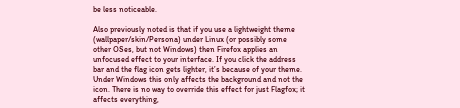be less noticeable.

Also previously noted is that if you use a lightweight theme (wallpaper/skin/Persona) under Linux (or possibly some other OSes, but not Windows) then Firefox applies an unfocused effect to your interface. If you click the address bar and the flag icon gets lighter, it’s because of your theme. Under Windows this only affects the background and not the icon. There is no way to override this effect for just Flagfox; it affects everything,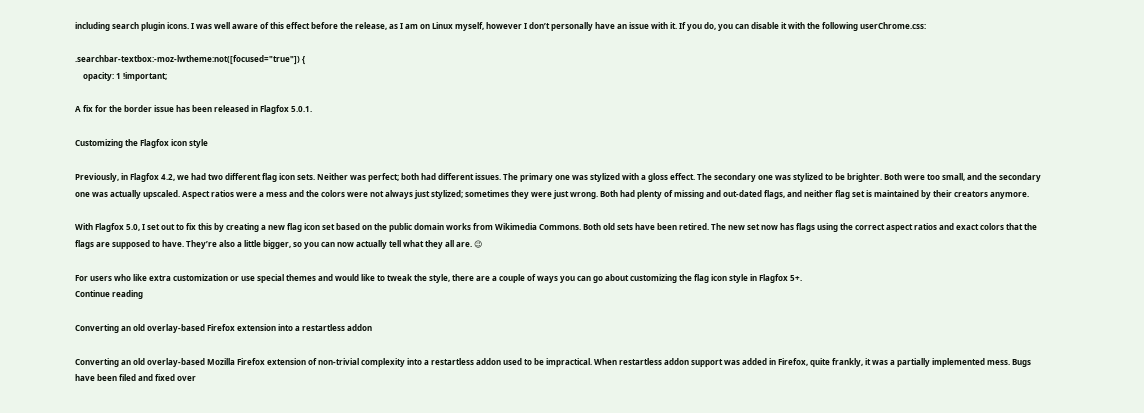including search plugin icons. I was well aware of this effect before the release, as I am on Linux myself, however I don’t personally have an issue with it. If you do, you can disable it with the following userChrome.css:

.searchbar-textbox:-moz-lwtheme:not([focused="true"]) {
    opacity: 1 !important;

A fix for the border issue has been released in Flagfox 5.0.1.

Customizing the Flagfox icon style

Previously, in Flagfox 4.2, we had two different flag icon sets. Neither was perfect; both had different issues. The primary one was stylized with a gloss effect. The secondary one was stylized to be brighter. Both were too small, and the secondary one was actually upscaled. Aspect ratios were a mess and the colors were not always just stylized; sometimes they were just wrong. Both had plenty of missing and out-dated flags, and neither flag set is maintained by their creators anymore.

With Flagfox 5.0, I set out to fix this by creating a new flag icon set based on the public domain works from Wikimedia Commons. Both old sets have been retired. The new set now has flags using the correct aspect ratios and exact colors that the flags are supposed to have. They’re also a little bigger, so you can now actually tell what they all are. 😉

For users who like extra customization or use special themes and would like to tweak the style, there are a couple of ways you can go about customizing the flag icon style in Flagfox 5+.
Continue reading

Converting an old overlay-based Firefox extension into a restartless addon

Converting an old overlay-based Mozilla Firefox extension of non-trivial complexity into a restartless addon used to be impractical. When restartless addon support was added in Firefox, quite frankly, it was a partially implemented mess. Bugs have been filed and fixed over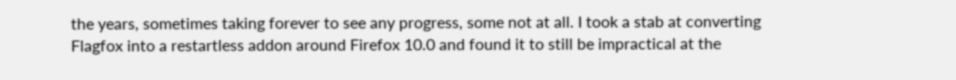the years, sometimes taking forever to see any progress, some not at all. I took a stab at converting Flagfox into a restartless addon around Firefox 10.0 and found it to still be impractical at the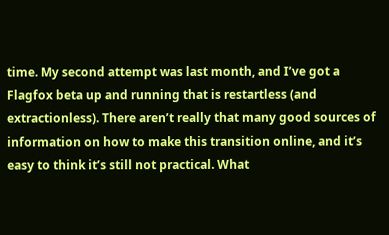time. My second attempt was last month, and I’ve got a Flagfox beta up and running that is restartless (and extractionless). There aren’t really that many good sources of information on how to make this transition online, and it’s easy to think it’s still not practical. What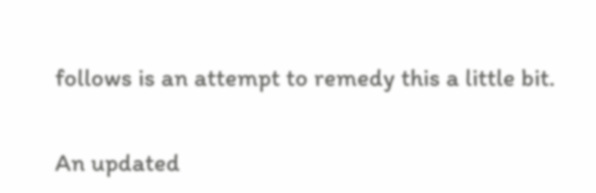follows is an attempt to remedy this a little bit.

An updated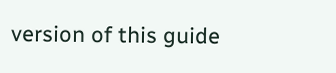version of this guide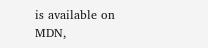is available on MDN,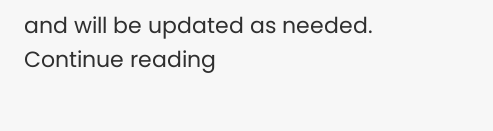and will be updated as needed.
Continue reading